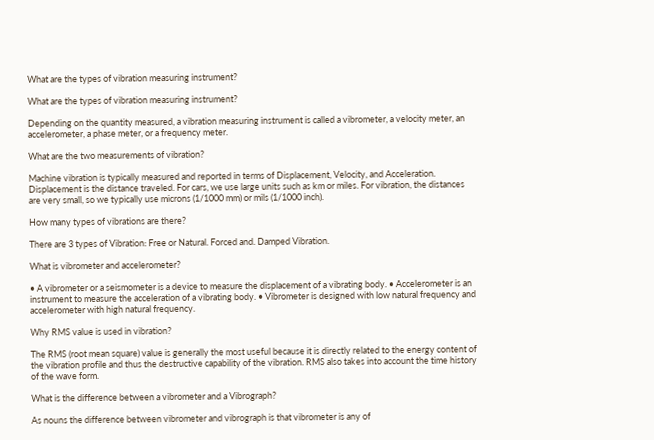What are the types of vibration measuring instrument?

What are the types of vibration measuring instrument?

Depending on the quantity measured, a vibration measuring instrument is called a vibrometer, a velocity meter, an accelerometer, a phase meter, or a frequency meter.

What are the two measurements of vibration?

Machine vibration is typically measured and reported in terms of Displacement, Velocity, and Acceleration. Displacement is the distance traveled. For cars, we use large units such as km or miles. For vibration, the distances are very small, so we typically use microns (1/1000 mm) or mils (1/1000 inch).

How many types of vibrations are there?

There are 3 types of Vibration: Free or Natural. Forced and. Damped Vibration.

What is vibrometer and accelerometer?

• A vibrometer or a seismometer is a device to measure the displacement of a vibrating body. • Accelerometer is an instrument to measure the acceleration of a vibrating body. • Vibrometer is designed with low natural frequency and accelerometer with high natural frequency.

Why RMS value is used in vibration?

The RMS (root mean square) value is generally the most useful because it is directly related to the energy content of the vibration profile and thus the destructive capability of the vibration. RMS also takes into account the time history of the wave form.

What is the difference between a vibrometer and a Vibrograph?

As nouns the difference between vibrometer and vibrograph is that vibrometer is any of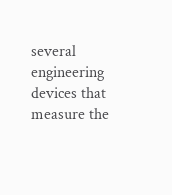several engineering devices that measure the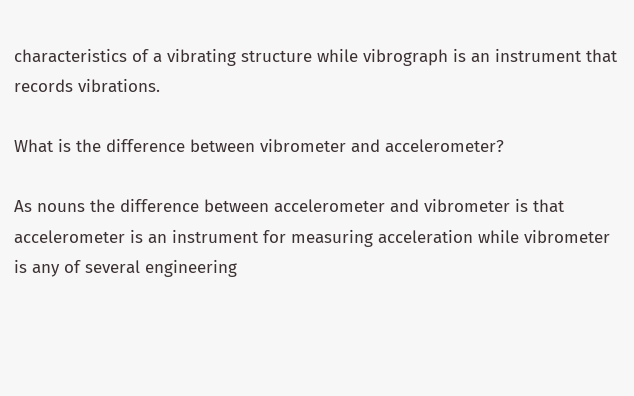characteristics of a vibrating structure while vibrograph is an instrument that records vibrations.

What is the difference between vibrometer and accelerometer?

As nouns the difference between accelerometer and vibrometer is that accelerometer is an instrument for measuring acceleration while vibrometer is any of several engineering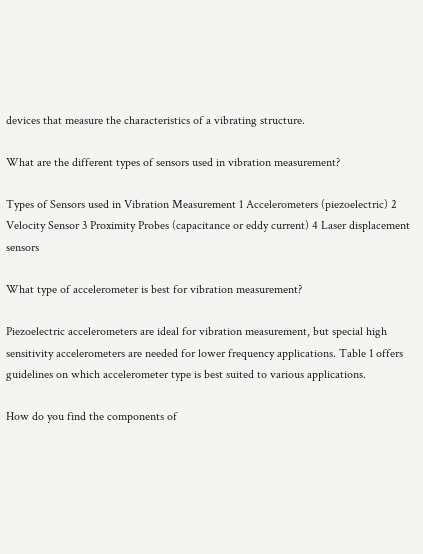devices that measure the characteristics of a vibrating structure.

What are the different types of sensors used in vibration measurement?

Types of Sensors used in Vibration Measurement 1 Accelerometers (piezoelectric) 2 Velocity Sensor 3 Proximity Probes (capacitance or eddy current) 4 Laser displacement sensors

What type of accelerometer is best for vibration measurement?

Piezoelectric accelerometers are ideal for vibration measurement, but special high sensitivity accelerometers are needed for lower frequency applications. Table 1 offers guidelines on which accelerometer type is best suited to various applications.

How do you find the components of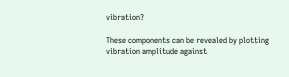vibration?

These components can be revealed by plotting vibration amplitude against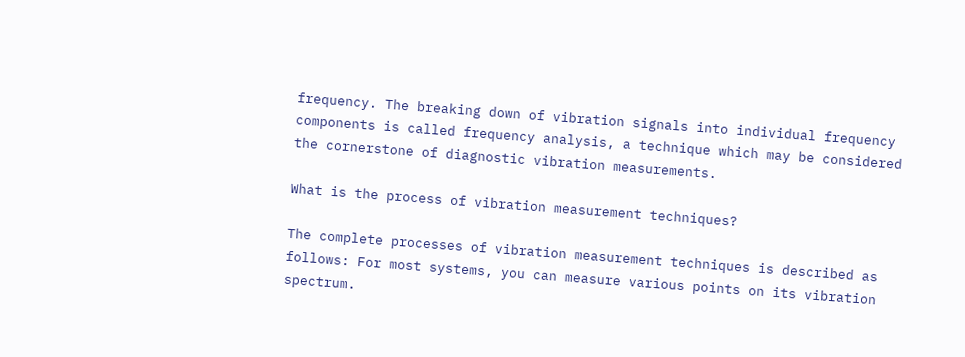frequency. The breaking down of vibration signals into individual frequency components is called frequency analysis, a technique which may be considered the cornerstone of diagnostic vibration measurements.

What is the process of vibration measurement techniques?

The complete processes of vibration measurement techniques is described as follows: For most systems, you can measure various points on its vibration spectrum.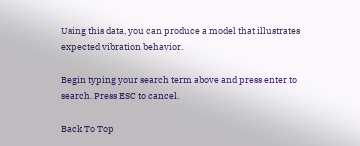Using this data, you can produce a model that illustrates expected vibration behavior.

Begin typing your search term above and press enter to search. Press ESC to cancel.

Back To Top